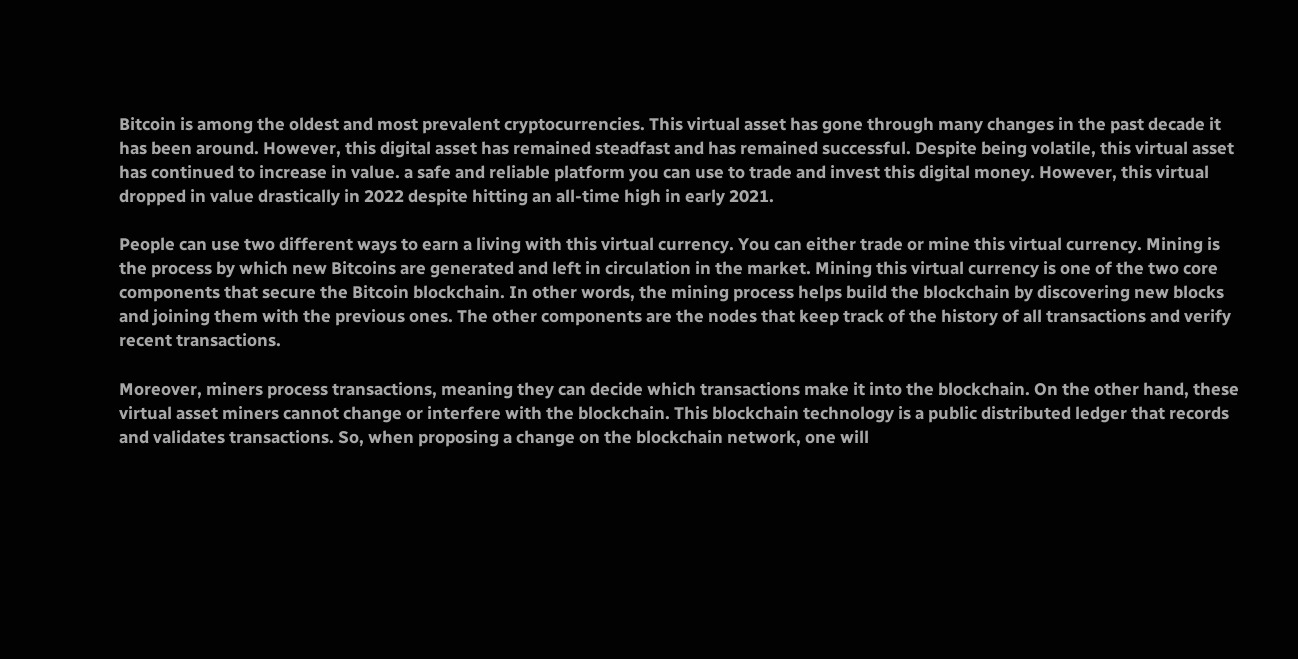Bitcoin is among the oldest and most prevalent cryptocurrencies. This virtual asset has gone through many changes in the past decade it has been around. However, this digital asset has remained steadfast and has remained successful. Despite being volatile, this virtual asset has continued to increase in value. a safe and reliable platform you can use to trade and invest this digital money. However, this virtual dropped in value drastically in 2022 despite hitting an all-time high in early 2021.

People can use two different ways to earn a living with this virtual currency. You can either trade or mine this virtual currency. Mining is the process by which new Bitcoins are generated and left in circulation in the market. Mining this virtual currency is one of the two core components that secure the Bitcoin blockchain. In other words, the mining process helps build the blockchain by discovering new blocks and joining them with the previous ones. The other components are the nodes that keep track of the history of all transactions and verify recent transactions.

Moreover, miners process transactions, meaning they can decide which transactions make it into the blockchain. On the other hand, these virtual asset miners cannot change or interfere with the blockchain. This blockchain technology is a public distributed ledger that records and validates transactions. So, when proposing a change on the blockchain network, one will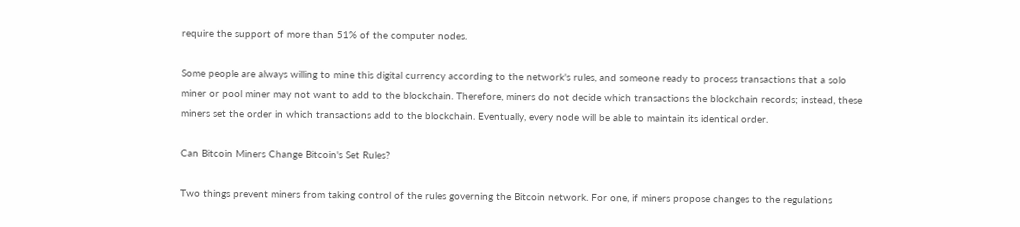require the support of more than 51% of the computer nodes.

Some people are always willing to mine this digital currency according to the network's rules, and someone ready to process transactions that a solo miner or pool miner may not want to add to the blockchain. Therefore, miners do not decide which transactions the blockchain records; instead, these miners set the order in which transactions add to the blockchain. Eventually, every node will be able to maintain its identical order.

Can Bitcoin Miners Change Bitcoin's Set Rules?

Two things prevent miners from taking control of the rules governing the Bitcoin network. For one, if miners propose changes to the regulations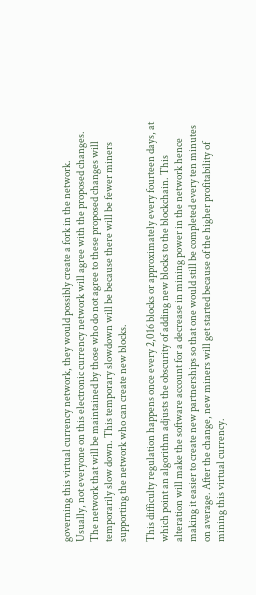governing this virtual currency network, they would possibly create a fork in the network. Usually, not everyone on this electronic currency network will agree with the proposed changes. The network that will be maintained by those who do not agree to these proposed changes will temporarily slow down. This temporary slowdown will be because there will be fewer miners supporting the network who can create new blocks.

This difficulty regulation happens once every 2,016 blocks or approximately every fourteen days, at which point an algorithm adjusts the obscurity of adding new blocks to the blockchain. This alteration will make the software account for a decrease in mining power in the network hence making it easier to create new partnerships so that one would still be completed every ten minutes on average. After the change, new miners will get started because of the higher profitability of mining this virtual currency.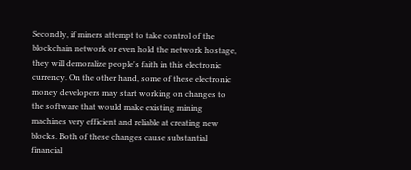Secondly, if miners attempt to take control of the blockchain network or even hold the network hostage, they will demoralize people's faith in this electronic currency. On the other hand, some of these electronic money developers may start working on changes to the software that would make existing mining machines very efficient and reliable at creating new blocks. Both of these changes cause substantial financial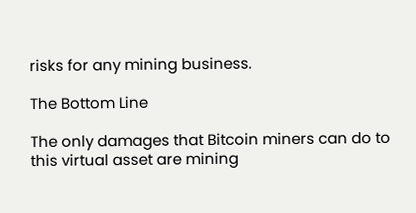risks for any mining business.

The Bottom Line

The only damages that Bitcoin miners can do to this virtual asset are mining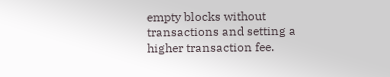empty blocks without transactions and setting a higher transaction fee.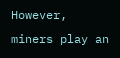However, miners play an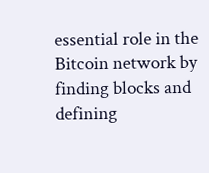essential role in the Bitcoin network by finding blocks and defining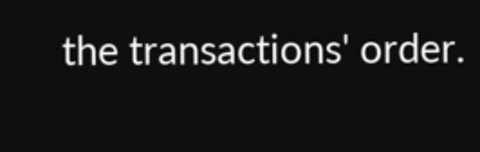the transactions' order.